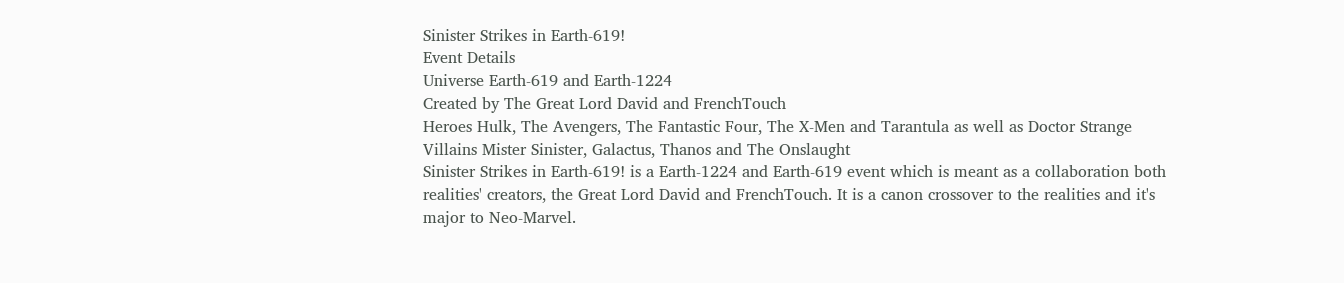Sinister Strikes in Earth-619!
Event Details
Universe Earth-619 and Earth-1224
Created by The Great Lord David and FrenchTouch
Heroes Hulk, The Avengers, The Fantastic Four, The X-Men and Tarantula as well as Doctor Strange
Villains Mister Sinister, Galactus, Thanos and The Onslaught
Sinister Strikes in Earth-619! is a Earth-1224 and Earth-619 event which is meant as a collaboration both realities' creators, the Great Lord David and FrenchTouch. It is a canon crossover to the realities and it's major to Neo-Marvel.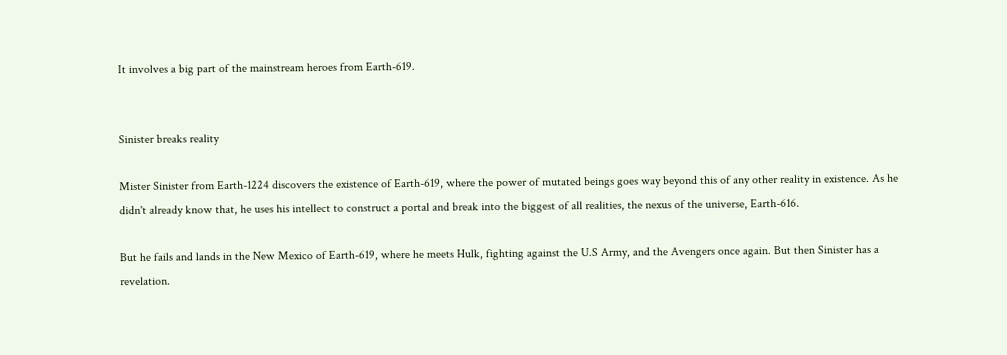It involves a big part of the mainstream heroes from Earth-619.


Sinister breaks reality

Mister Sinister from Earth-1224 discovers the existence of Earth-619, where the power of mutated beings goes way beyond this of any other reality in existence. As he didn't already know that, he uses his intellect to construct a portal and break into the biggest of all realities, the nexus of the universe, Earth-616.

But he fails and lands in the New Mexico of Earth-619, where he meets Hulk, fighting against the U.S Army, and the Avengers once again. But then Sinister has a revelation.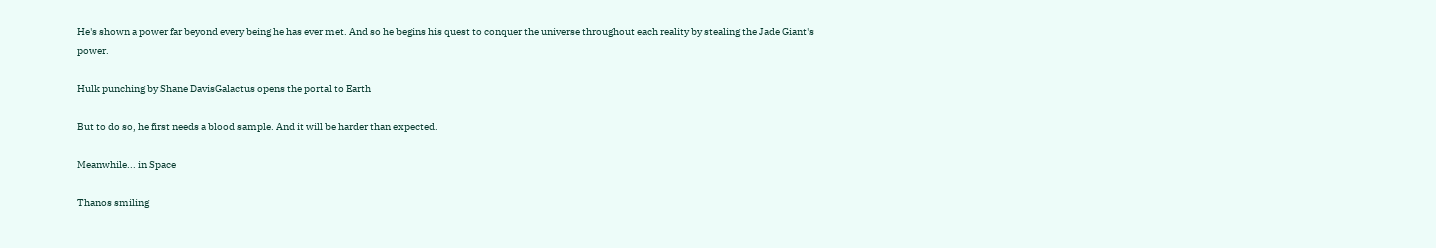He's shown a power far beyond every being he has ever met. And so he begins his quest to conquer the universe throughout each reality by stealing the Jade Giant's power.

Hulk punching by Shane DavisGalactus opens the portal to Earth

But to do so, he first needs a blood sample. And it will be harder than expected.

Meanwhile... in Space

Thanos smiling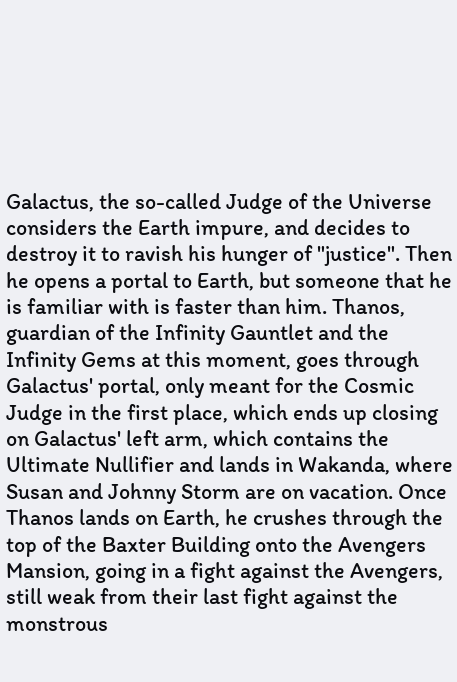Galactus, the so-called Judge of the Universe considers the Earth impure, and decides to destroy it to ravish his hunger of "justice". Then he opens a portal to Earth, but someone that he is familiar with is faster than him. Thanos, guardian of the Infinity Gauntlet and the Infinity Gems at this moment, goes through Galactus' portal, only meant for the Cosmic Judge in the first place, which ends up closing on Galactus' left arm, which contains the Ultimate Nullifier and lands in Wakanda, where Susan and Johnny Storm are on vacation. Once Thanos lands on Earth, he crushes through the top of the Baxter Building onto the Avengers Mansion, going in a fight against the Avengers, still weak from their last fight against the monstrous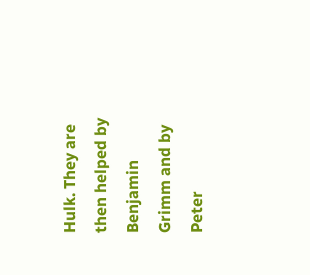Hulk. They are then helped by Benjamin Grimm and by Peter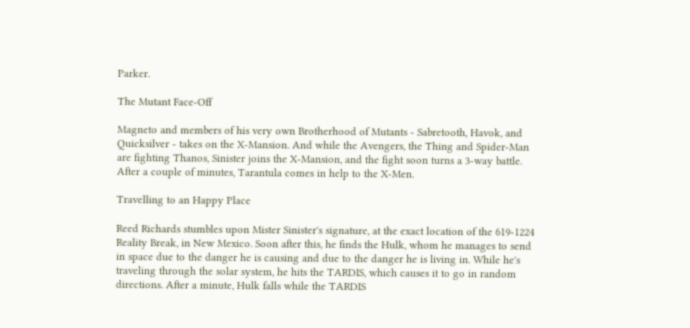Parker.

The Mutant Face-Off

Magneto and members of his very own Brotherhood of Mutants - Sabretooth, Havok, and Quicksilver - takes on the X-Mansion. And while the Avengers, the Thing and Spider-Man are fighting Thanos, Sinister joins the X-Mansion, and the fight soon turns a 3-way battle. After a couple of minutes, Tarantula comes in help to the X-Men.

Travelling to an Happy Place

Reed Richards stumbles upon Mister Sinister's signature, at the exact location of the 619-1224 Reality Break, in New Mexico. Soon after this, he finds the Hulk, whom he manages to send in space due to the danger he is causing and due to the danger he is living in. While he's traveling through the solar system, he hits the TARDIS, which causes it to go in random directions. After a minute, Hulk falls while the TARDIS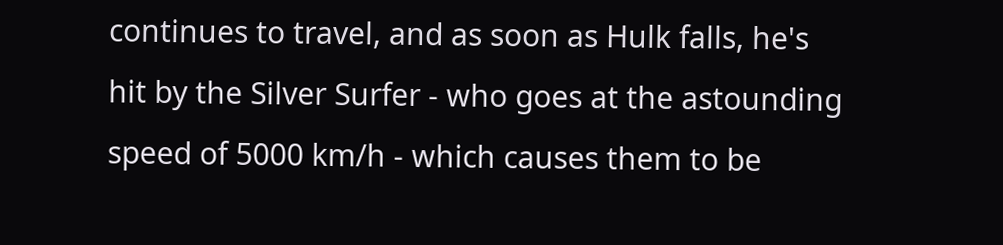continues to travel, and as soon as Hulk falls, he's hit by the Silver Surfer - who goes at the astounding speed of 5000 km/h - which causes them to be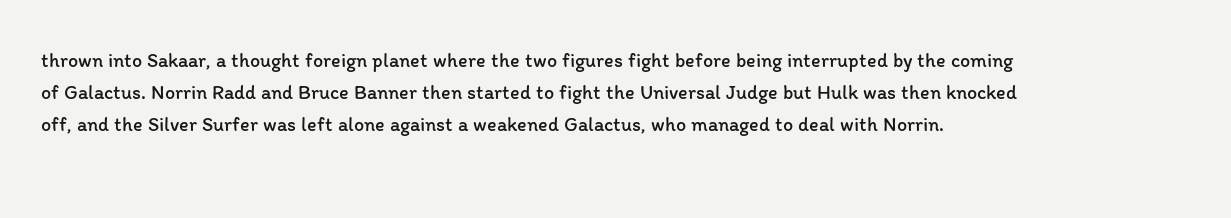thrown into Sakaar, a thought foreign planet where the two figures fight before being interrupted by the coming of Galactus. Norrin Radd and Bruce Banner then started to fight the Universal Judge but Hulk was then knocked off, and the Silver Surfer was left alone against a weakened Galactus, who managed to deal with Norrin.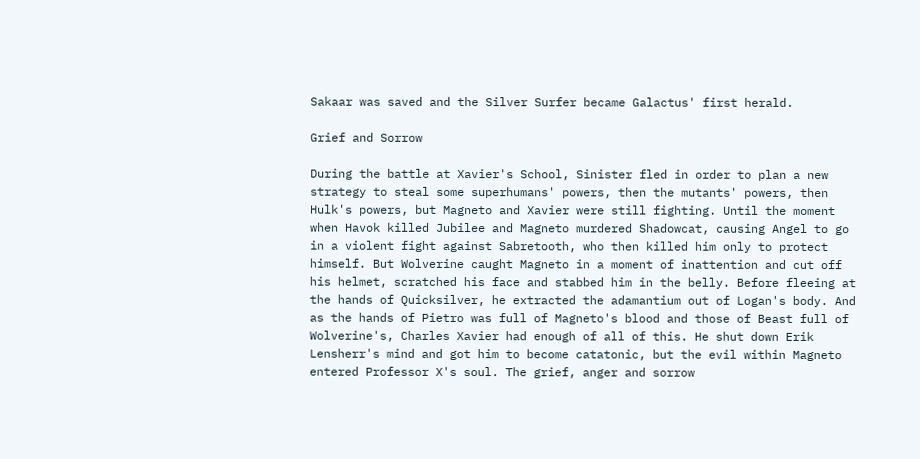Sakaar was saved and the Silver Surfer became Galactus' first herald.

Grief and Sorrow

During the battle at Xavier's School, Sinister fled in order to plan a new strategy to steal some superhumans' powers, then the mutants' powers, then Hulk's powers, but Magneto and Xavier were still fighting. Until the moment when Havok killed Jubilee and Magneto murdered Shadowcat, causing Angel to go in a violent fight against Sabretooth, who then killed him only to protect himself. But Wolverine caught Magneto in a moment of inattention and cut off his helmet, scratched his face and stabbed him in the belly. Before fleeing at the hands of Quicksilver, he extracted the adamantium out of Logan's body. And as the hands of Pietro was full of Magneto's blood and those of Beast full of Wolverine's, Charles Xavier had enough of all of this. He shut down Erik Lensherr's mind and got him to become catatonic, but the evil within Magneto entered Professor X's soul. The grief, anger and sorrow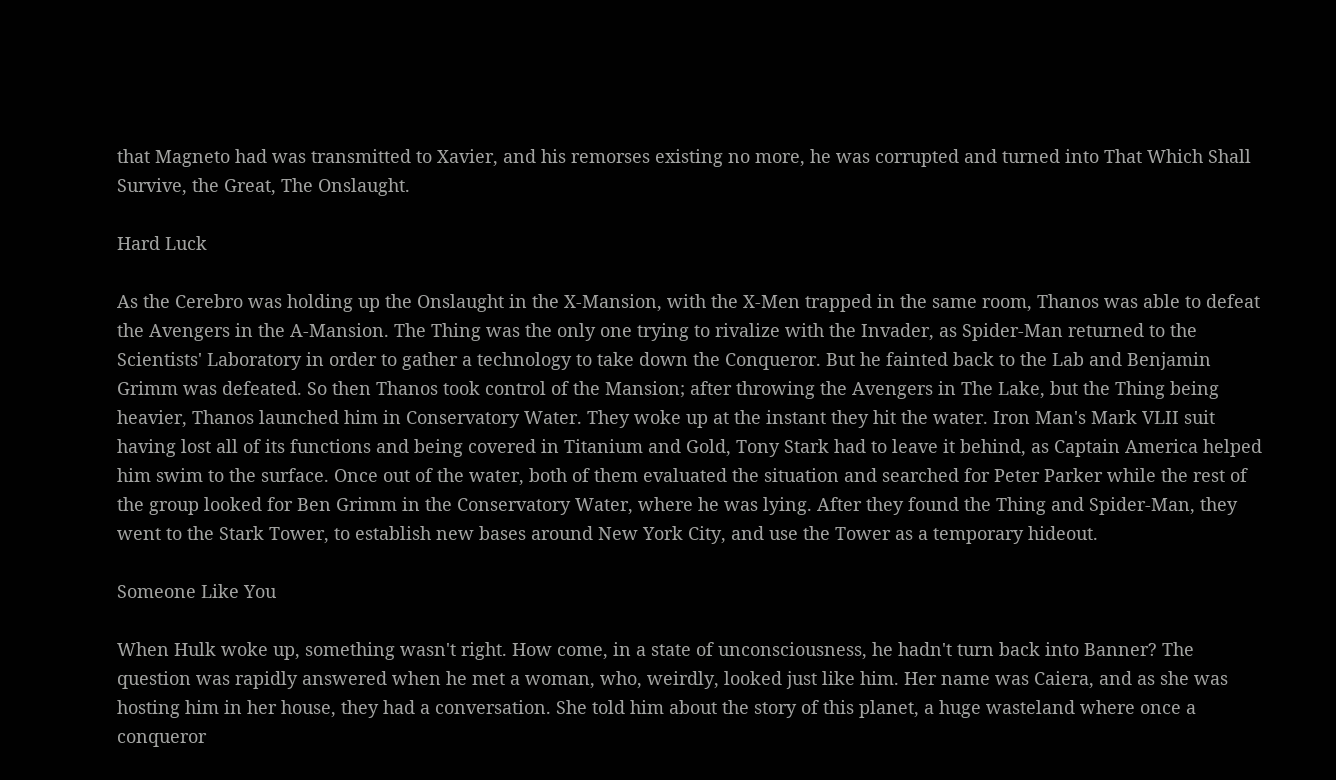that Magneto had was transmitted to Xavier, and his remorses existing no more, he was corrupted and turned into That Which Shall Survive, the Great, The Onslaught.

Hard Luck

As the Cerebro was holding up the Onslaught in the X-Mansion, with the X-Men trapped in the same room, Thanos was able to defeat the Avengers in the A-Mansion. The Thing was the only one trying to rivalize with the Invader, as Spider-Man returned to the Scientists' Laboratory in order to gather a technology to take down the Conqueror. But he fainted back to the Lab and Benjamin Grimm was defeated. So then Thanos took control of the Mansion; after throwing the Avengers in The Lake, but the Thing being heavier, Thanos launched him in Conservatory Water. They woke up at the instant they hit the water. Iron Man's Mark VLII suit having lost all of its functions and being covered in Titanium and Gold, Tony Stark had to leave it behind, as Captain America helped him swim to the surface. Once out of the water, both of them evaluated the situation and searched for Peter Parker while the rest of the group looked for Ben Grimm in the Conservatory Water, where he was lying. After they found the Thing and Spider-Man, they went to the Stark Tower, to establish new bases around New York City, and use the Tower as a temporary hideout.

Someone Like You

When Hulk woke up, something wasn't right. How come, in a state of unconsciousness, he hadn't turn back into Banner? The question was rapidly answered when he met a woman, who, weirdly, looked just like him. Her name was Caiera, and as she was hosting him in her house, they had a conversation. She told him about the story of this planet, a huge wasteland where once a conqueror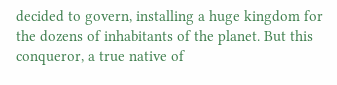decided to govern, installing a huge kingdom for the dozens of inhabitants of the planet. But this conqueror, a true native of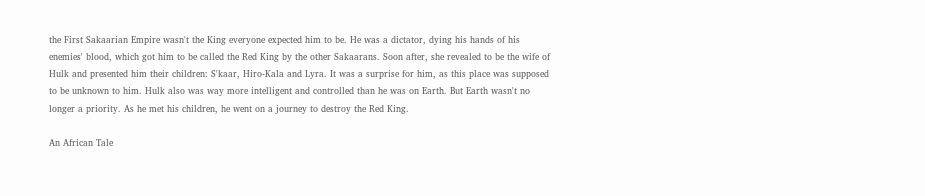the First Sakaarian Empire wasn't the King everyone expected him to be. He was a dictator, dying his hands of his enemies' blood, which got him to be called the Red King by the other Sakaarans. Soon after, she revealed to be the wife of Hulk and presented him their children: S'kaar, Hiro-Kala and Lyra. It was a surprise for him, as this place was supposed to be unknown to him. Hulk also was way more intelligent and controlled than he was on Earth. But Earth wasn't no longer a priority. As he met his children, he went on a journey to destroy the Red King.

An African Tale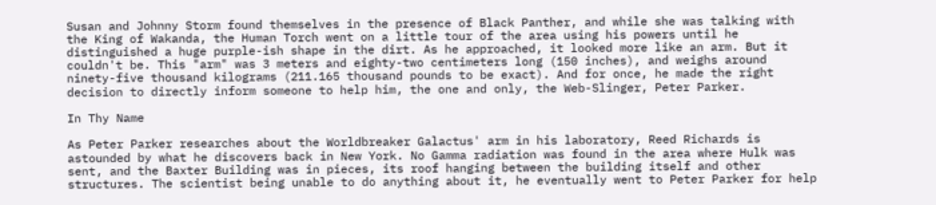Susan and Johnny Storm found themselves in the presence of Black Panther, and while she was talking with the King of Wakanda, the Human Torch went on a little tour of the area using his powers until he distinguished a huge purple-ish shape in the dirt. As he approached, it looked more like an arm. But it couldn't be. This "arm" was 3 meters and eighty-two centimeters long (150 inches), and weighs around ninety-five thousand kilograms (211.165 thousand pounds to be exact). And for once, he made the right decision to directly inform someone to help him, the one and only, the Web-Slinger, Peter Parker.

In Thy Name

As Peter Parker researches about the Worldbreaker Galactus' arm in his laboratory, Reed Richards is astounded by what he discovers back in New York. No Gamma radiation was found in the area where Hulk was sent, and the Baxter Building was in pieces, its roof hanging between the building itself and other structures. The scientist being unable to do anything about it, he eventually went to Peter Parker for help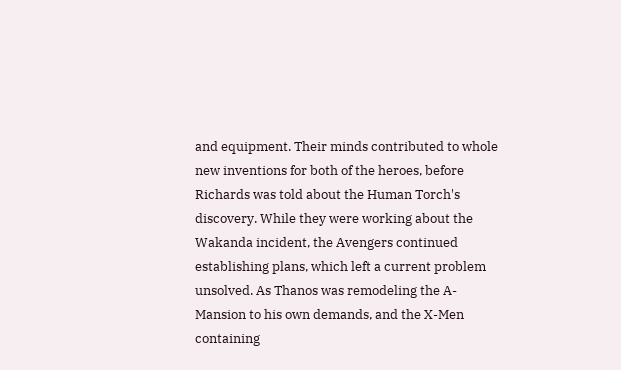and equipment. Their minds contributed to whole new inventions for both of the heroes, before Richards was told about the Human Torch's discovery. While they were working about the Wakanda incident, the Avengers continued establishing plans, which left a current problem unsolved. As Thanos was remodeling the A-Mansion to his own demands, and the X-Men containing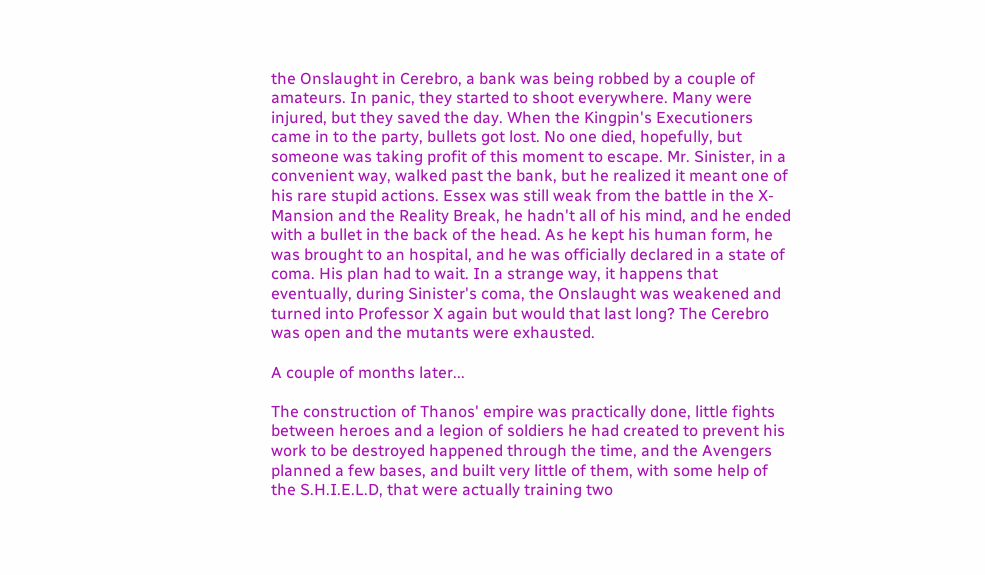the Onslaught in Cerebro, a bank was being robbed by a couple of amateurs. In panic, they started to shoot everywhere. Many were injured, but they saved the day. When the Kingpin's Executioners came in to the party, bullets got lost. No one died, hopefully, but someone was taking profit of this moment to escape. Mr. Sinister, in a convenient way, walked past the bank, but he realized it meant one of his rare stupid actions. Essex was still weak from the battle in the X-Mansion and the Reality Break, he hadn't all of his mind, and he ended with a bullet in the back of the head. As he kept his human form, he was brought to an hospital, and he was officially declared in a state of coma. His plan had to wait. In a strange way, it happens that eventually, during Sinister's coma, the Onslaught was weakened and turned into Professor X again but would that last long? The Cerebro was open and the mutants were exhausted.

A couple of months later...

The construction of Thanos' empire was practically done, little fights between heroes and a legion of soldiers he had created to prevent his work to be destroyed happened through the time, and the Avengers planned a few bases, and built very little of them, with some help of the S.H.I.E.L.D, that were actually training two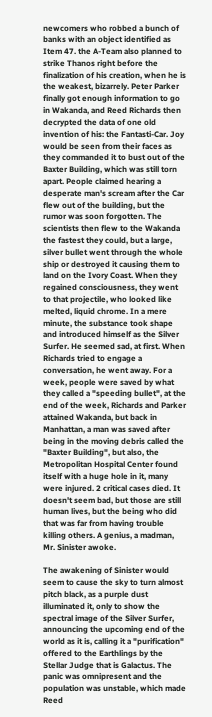newcomers who robbed a bunch of banks with an object identified as Item 47. the A-Team also planned to strike Thanos right before the finalization of his creation, when he is the weakest, bizarrely. Peter Parker finally got enough information to go in Wakanda, and Reed Richards then decrypted the data of one old invention of his: the Fantasti-Car. Joy would be seen from their faces as they commanded it to bust out of the Baxter Building, which was still torn apart. People claimed hearing a desperate man's scream after the Car flew out of the building, but the rumor was soon forgotten. The scientists then flew to the Wakanda the fastest they could, but a large, silver bullet went through the whole ship or destroyed it causing them to land on the Ivory Coast. When they regained consciousness, they went to that projectile, who looked like melted, liquid chrome. In a mere minute, the substance took shape and introduced himself as the Silver Surfer. He seemed sad, at first. When Richards tried to engage a conversation, he went away. For a week, people were saved by what they called a "speeding bullet", at the end of the week, Richards and Parker attained Wakanda, but back in Manhattan, a man was saved after being in the moving debris called the "Baxter Building", but also, the Metropolitan Hospital Center found itself with a huge hole in it, many were injured. 2 critical cases died. It doesn't seem bad, but those are still human lives, but the being who did that was far from having trouble killing others. A genius, a madman, Mr. Sinister awoke.

The awakening of Sinister would seem to cause the sky to turn almost pitch black, as a purple dust illuminated it, only to show the spectral image of the Silver Surfer, announcing the upcoming end of the world as it is, calling it a "purification" offered to the Earthlings by the Stellar Judge that is Galactus. The panic was omnipresent and the population was unstable, which made Reed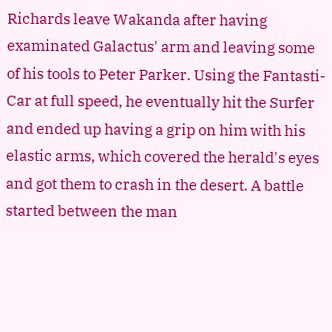Richards leave Wakanda after having examinated Galactus' arm and leaving some of his tools to Peter Parker. Using the Fantasti-Car at full speed, he eventually hit the Surfer and ended up having a grip on him with his elastic arms, which covered the herald's eyes and got them to crash in the desert. A battle started between the man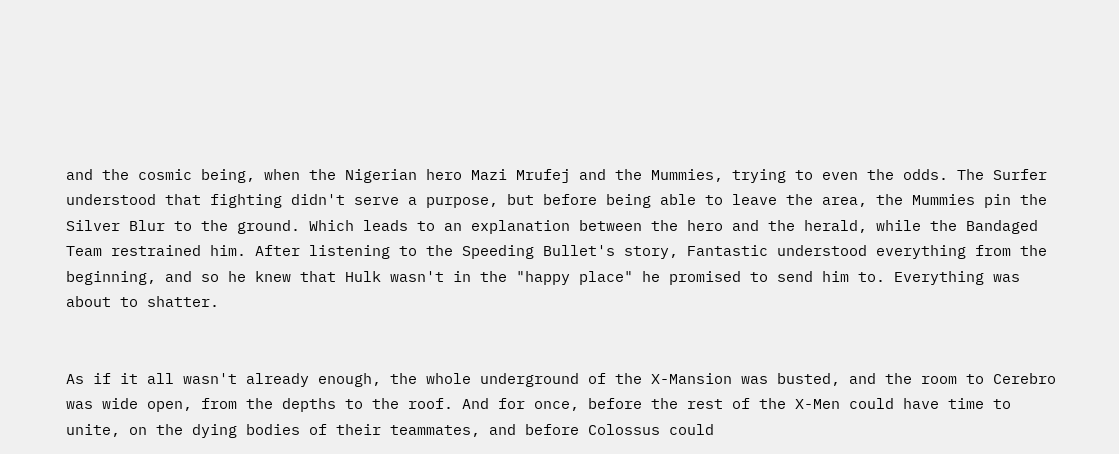and the cosmic being, when the Nigerian hero Mazi Mrufej and the Mummies, trying to even the odds. The Surfer understood that fighting didn't serve a purpose, but before being able to leave the area, the Mummies pin the Silver Blur to the ground. Which leads to an explanation between the hero and the herald, while the Bandaged Team restrained him. After listening to the Speeding Bullet's story, Fantastic understood everything from the beginning, and so he knew that Hulk wasn't in the "happy place" he promised to send him to. Everything was about to shatter.


As if it all wasn't already enough, the whole underground of the X-Mansion was busted, and the room to Cerebro was wide open, from the depths to the roof. And for once, before the rest of the X-Men could have time to unite, on the dying bodies of their teammates, and before Colossus could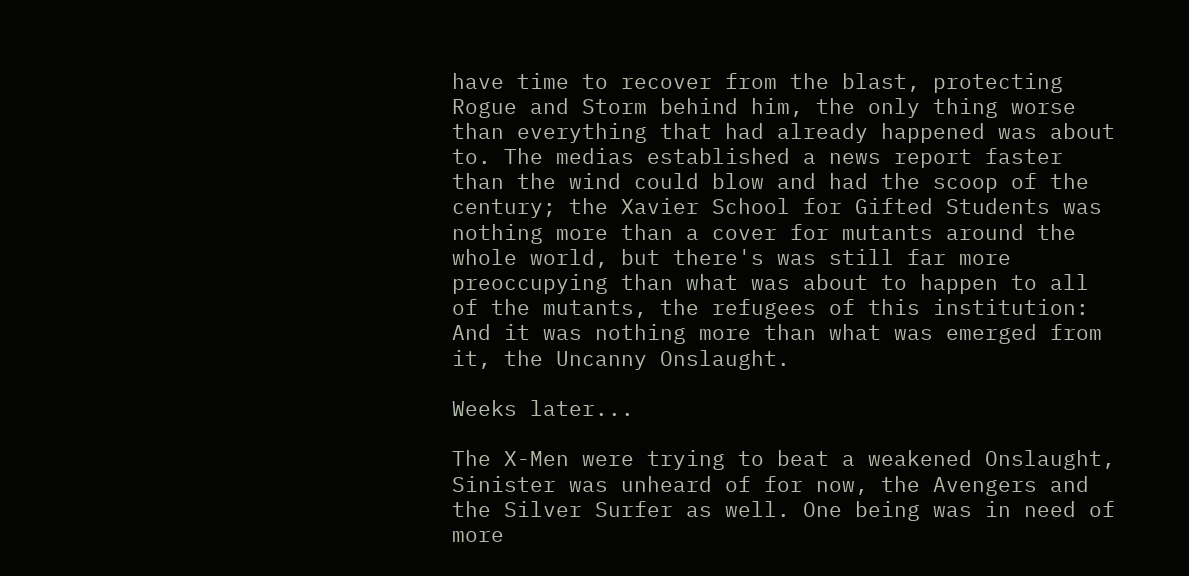have time to recover from the blast, protecting Rogue and Storm behind him, the only thing worse than everything that had already happened was about to. The medias established a news report faster than the wind could blow and had the scoop of the century; the Xavier School for Gifted Students was nothing more than a cover for mutants around the whole world, but there's was still far more preoccupying than what was about to happen to all of the mutants, the refugees of this institution: And it was nothing more than what was emerged from it, the Uncanny Onslaught.

Weeks later...

The X-Men were trying to beat a weakened Onslaught, Sinister was unheard of for now, the Avengers and the Silver Surfer as well. One being was in need of more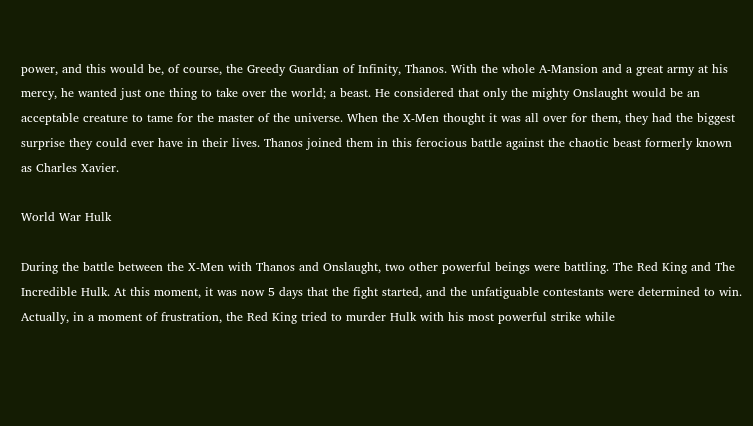power, and this would be, of course, the Greedy Guardian of Infinity, Thanos. With the whole A-Mansion and a great army at his mercy, he wanted just one thing to take over the world; a beast. He considered that only the mighty Onslaught would be an acceptable creature to tame for the master of the universe. When the X-Men thought it was all over for them, they had the biggest surprise they could ever have in their lives. Thanos joined them in this ferocious battle against the chaotic beast formerly known as Charles Xavier.

World War Hulk

During the battle between the X-Men with Thanos and Onslaught, two other powerful beings were battling. The Red King and The Incredible Hulk. At this moment, it was now 5 days that the fight started, and the unfatiguable contestants were determined to win. Actually, in a moment of frustration, the Red King tried to murder Hulk with his most powerful strike while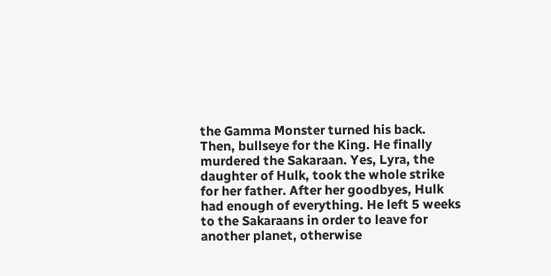the Gamma Monster turned his back. Then, bullseye for the King. He finally murdered the Sakaraan. Yes, Lyra, the daughter of Hulk, took the whole strike for her father. After her goodbyes, Hulk had enough of everything. He left 5 weeks to the Sakaraans in order to leave for another planet, otherwise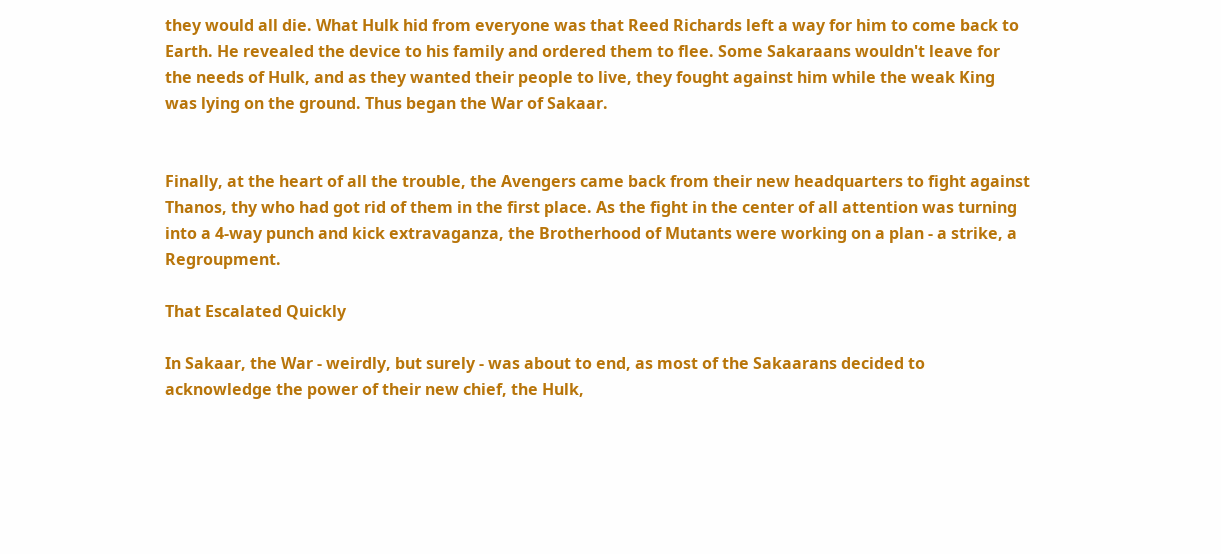they would all die. What Hulk hid from everyone was that Reed Richards left a way for him to come back to Earth. He revealed the device to his family and ordered them to flee. Some Sakaraans wouldn't leave for the needs of Hulk, and as they wanted their people to live, they fought against him while the weak King was lying on the ground. Thus began the War of Sakaar.


Finally, at the heart of all the trouble, the Avengers came back from their new headquarters to fight against Thanos, thy who had got rid of them in the first place. As the fight in the center of all attention was turning into a 4-way punch and kick extravaganza, the Brotherhood of Mutants were working on a plan - a strike, a Regroupment.

That Escalated Quickly

In Sakaar, the War - weirdly, but surely - was about to end, as most of the Sakaarans decided to acknowledge the power of their new chief, the Hulk,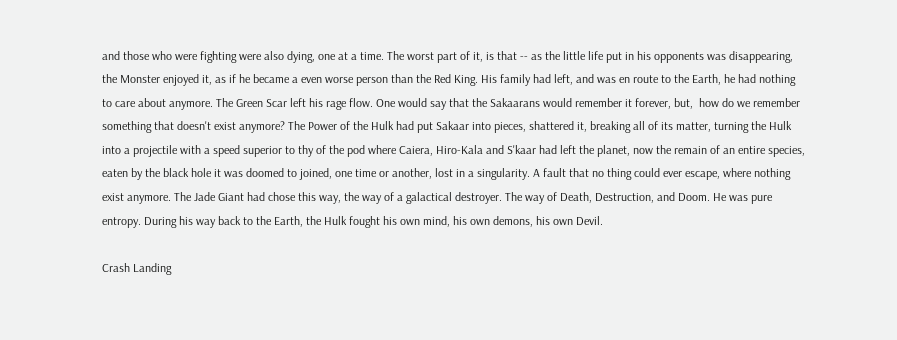and those who were fighting were also dying, one at a time. The worst part of it, is that -- as the little life put in his opponents was disappearing, the Monster enjoyed it, as if he became a even worse person than the Red King. His family had left, and was en route to the Earth, he had nothing to care about anymore. The Green Scar left his rage flow. One would say that the Sakaarans would remember it forever, but,  how do we remember something that doesn't exist anymore? The Power of the Hulk had put Sakaar into pieces, shattered it, breaking all of its matter, turning the Hulk into a projectile with a speed superior to thy of the pod where Caiera, Hiro-Kala and S'kaar had left the planet, now the remain of an entire species, eaten by the black hole it was doomed to joined, one time or another, lost in a singularity. A fault that no thing could ever escape, where nothing exist anymore. The Jade Giant had chose this way, the way of a galactical destroyer. The way of Death, Destruction, and Doom. He was pure entropy. During his way back to the Earth, the Hulk fought his own mind, his own demons, his own Devil.

Crash Landing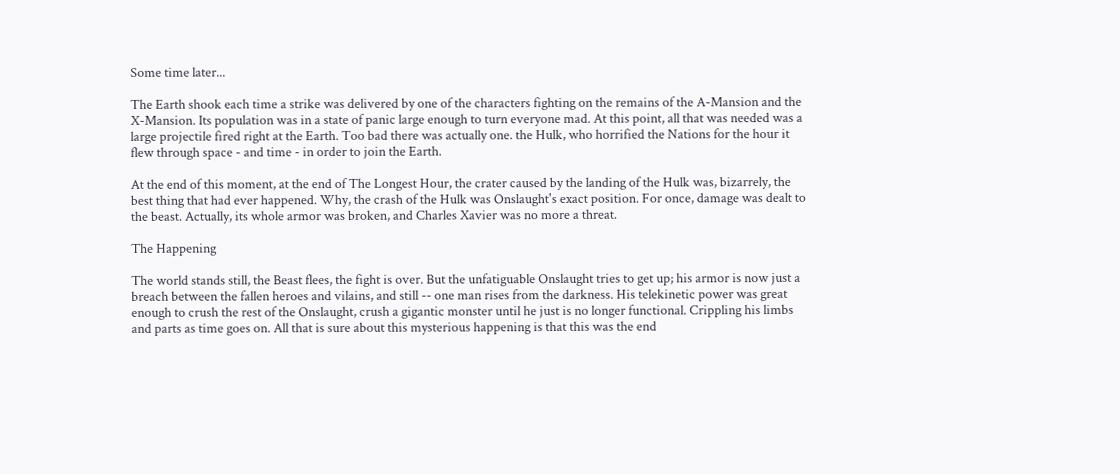Some time later...

The Earth shook each time a strike was delivered by one of the characters fighting on the remains of the A-Mansion and the X-Mansion. Its population was in a state of panic large enough to turn everyone mad. At this point, all that was needed was a large projectile fired right at the Earth. Too bad there was actually one. the Hulk, who horrified the Nations for the hour it flew through space - and time - in order to join the Earth.

At the end of this moment, at the end of The Longest Hour, the crater caused by the landing of the Hulk was, bizarrely, the best thing that had ever happened. Why, the crash of the Hulk was Onslaught's exact position. For once, damage was dealt to the beast. Actually, its whole armor was broken, and Charles Xavier was no more a threat.

The Happening

The world stands still, the Beast flees, the fight is over. But the unfatiguable Onslaught tries to get up; his armor is now just a breach between the fallen heroes and vilains, and still -- one man rises from the darkness. His telekinetic power was great enough to crush the rest of the Onslaught, crush a gigantic monster until he just is no longer functional. Crippling his limbs and parts as time goes on. All that is sure about this mysterious happening is that this was the end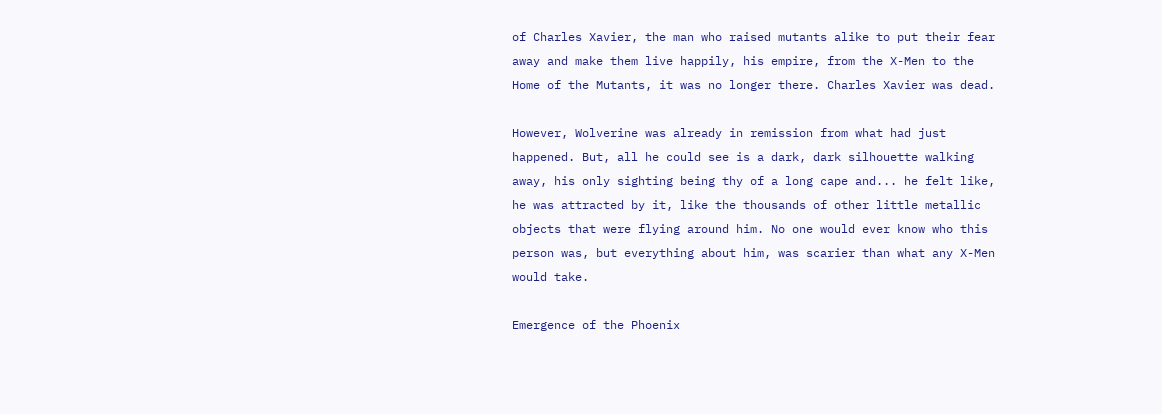of Charles Xavier, the man who raised mutants alike to put their fear away and make them live happily, his empire, from the X-Men to the Home of the Mutants, it was no longer there. Charles Xavier was dead.

However, Wolverine was already in remission from what had just happened. But, all he could see is a dark, dark silhouette walking away, his only sighting being thy of a long cape and... he felt like, he was attracted by it, like the thousands of other little metallic objects that were flying around him. No one would ever know who this person was, but everything about him, was scarier than what any X-Men would take.

Emergence of the Phoenix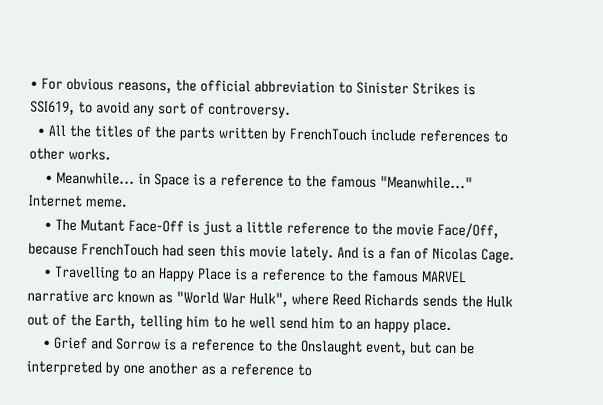• For obvious reasons, the official abbreviation to Sinister Strikes is SSI619, to avoid any sort of controversy.
  • All the titles of the parts written by FrenchTouch include references to other works.
    • Meanwhile... in Space is a reference to the famous "Meanwhile..." Internet meme.
    • The Mutant Face-Off is just a little reference to the movie Face/Off, because FrenchTouch had seen this movie lately. And is a fan of Nicolas Cage.
    • Travelling to an Happy Place is a reference to the famous MARVEL narrative arc known as "World War Hulk", where Reed Richards sends the Hulk out of the Earth, telling him to he well send him to an happy place.
    • Grief and Sorrow is a reference to the Onslaught event, but can be interpreted by one another as a reference to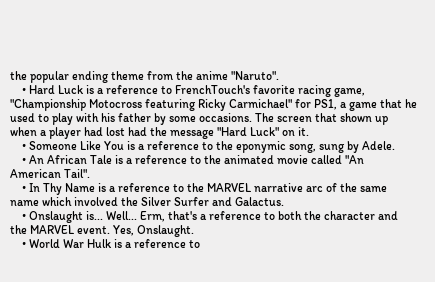the popular ending theme from the anime "Naruto".
    • Hard Luck is a reference to FrenchTouch's favorite racing game, "Championship Motocross featuring Ricky Carmichael" for PS1, a game that he used to play with his father by some occasions. The screen that shown up when a player had lost had the message "Hard Luck" on it.
    • Someone Like You is a reference to the eponymic song, sung by Adele.
    • An African Tale is a reference to the animated movie called "An American Tail".
    • In Thy Name is a reference to the MARVEL narrative arc of the same name which involved the Silver Surfer and Galactus.
    • Onslaught is... Well... Erm, that's a reference to both the character and the MARVEL event. Yes, Onslaught.
    • World War Hulk is a reference to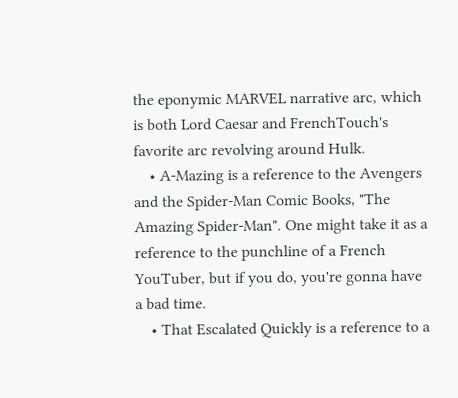the eponymic MARVEL narrative arc, which is both Lord Caesar and FrenchTouch's favorite arc revolving around Hulk.
    • A-Mazing is a reference to the Avengers and the Spider-Man Comic Books, "The Amazing Spider-Man". One might take it as a reference to the punchline of a French YouTuber, but if you do, you're gonna have a bad time.
    • That Escalated Quickly is a reference to a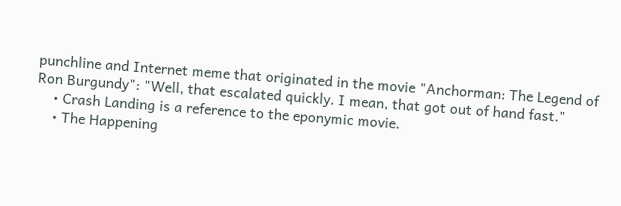punchline and Internet meme that originated in the movie "Anchorman: The Legend of Ron Burgundy": "Well, that escalated quickly. I mean, that got out of hand fast."
    • Crash Landing is a reference to the eponymic movie.
    • The Happening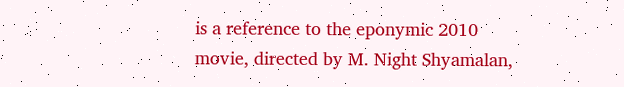is a reference to the eponymic 2010 movie, directed by M. Night Shyamalan,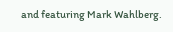and featuring Mark Wahlberg.